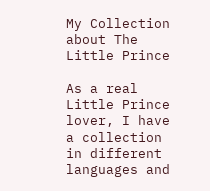My Collection about The Little Prince

As a real Little Prince lover, I have a collection in different languages and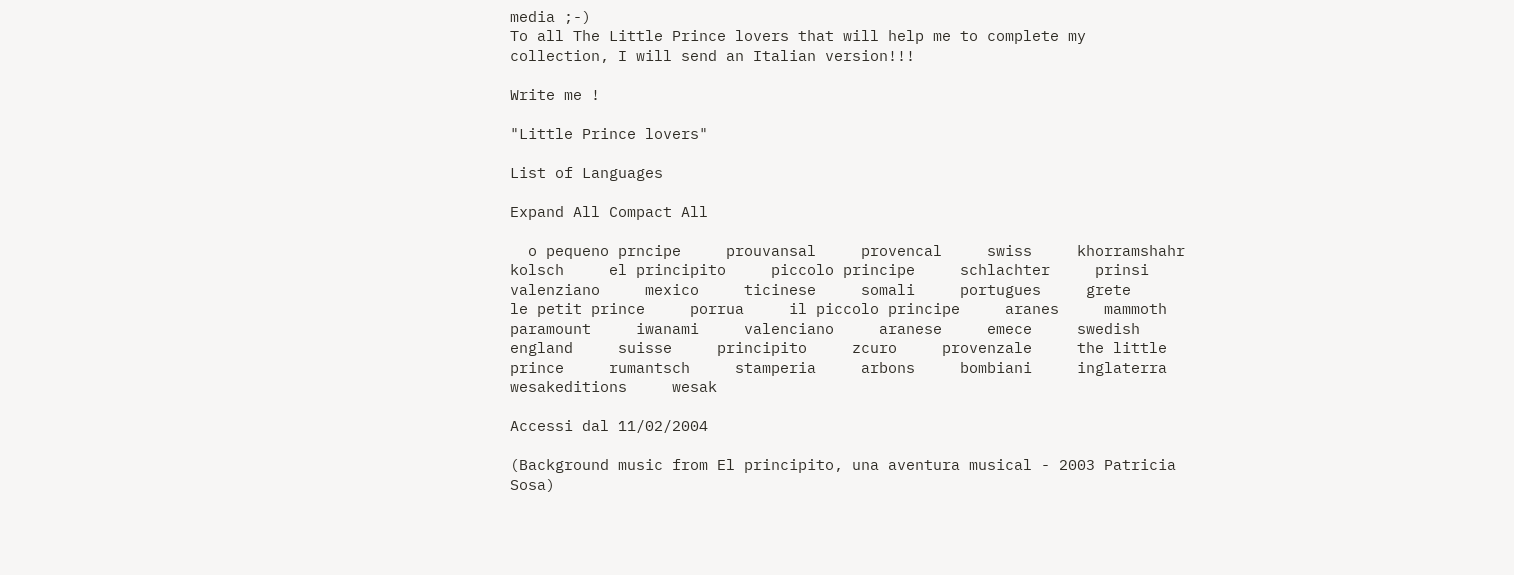media ;-)
To all The Little Prince lovers that will help me to complete my collection, I will send an Italian version!!!

Write me !

"Little Prince lovers"

List of Languages

Expand All Compact All

  o pequeno prncipe     prouvansal     provencal     swiss     khorramshahr     kolsch     el principito     piccolo principe     schlachter     prinsi     valenziano     mexico     ticinese     somali     portugues     grete     le petit prince     porrua     il piccolo principe     aranes     mammoth     paramount     iwanami     valenciano     aranese     emece     swedish     england     suisse     principito     zcuro     provenzale     the little prince     rumantsch     stamperia     arbons     bombiani     inglaterra     wesakeditions     wesak

Accessi dal 11/02/2004

(Background music from El principito, una aventura musical - 2003 Patricia Sosa)